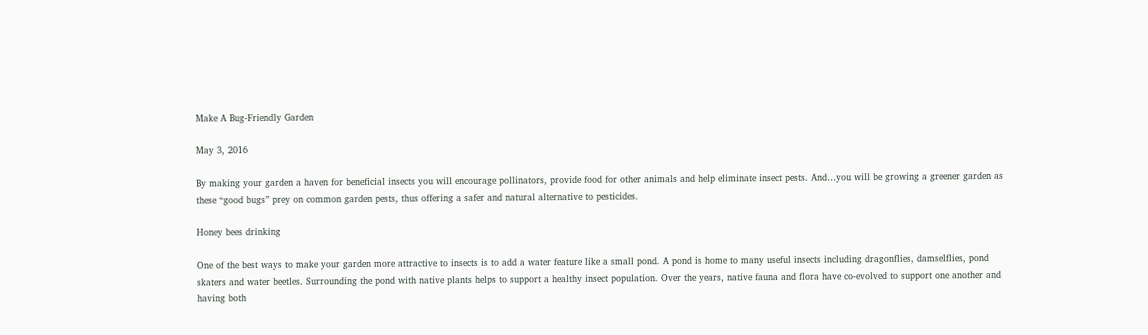Make A Bug-Friendly Garden

May 3, 2016

By making your garden a haven for beneficial insects you will encourage pollinators, provide food for other animals and help eliminate insect pests. And…you will be growing a greener garden as these “good bugs” prey on common garden pests, thus offering a safer and natural alternative to pesticides.

Honey bees drinking

One of the best ways to make your garden more attractive to insects is to add a water feature like a small pond. A pond is home to many useful insects including dragonflies, damselflies, pond skaters and water beetles. Surrounding the pond with native plants helps to support a healthy insect population. Over the years, native fauna and flora have co-evolved to support one another and having both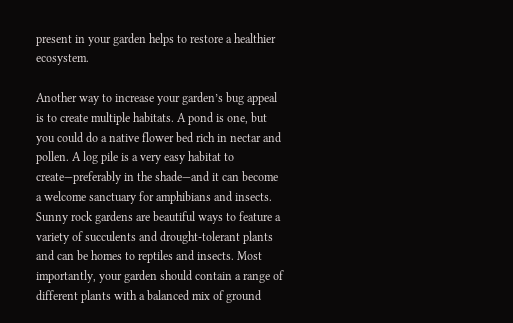present in your garden helps to restore a healthier ecosystem.

Another way to increase your garden’s bug appeal is to create multiple habitats. A pond is one, but you could do a native flower bed rich in nectar and pollen. A log pile is a very easy habitat to create—preferably in the shade—and it can become a welcome sanctuary for amphibians and insects. Sunny rock gardens are beautiful ways to feature a variety of succulents and drought-tolerant plants and can be homes to reptiles and insects. Most importantly, your garden should contain a range of different plants with a balanced mix of ground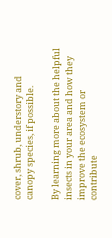cover, shrub, understory and canopy species, if possible.

By learning more about the helpful insects in your area and how they improve the ecosystem or contribute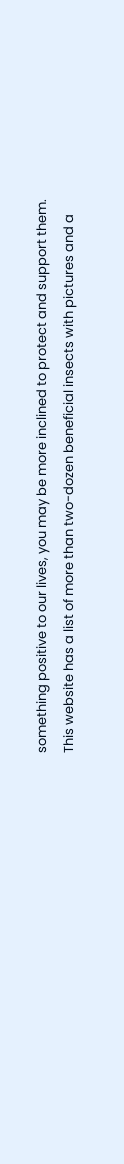something positive to our lives, you may be more inclined to protect and support them. This website has a list of more than two-dozen beneficial insects with pictures and a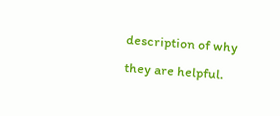description of why they are helpful.